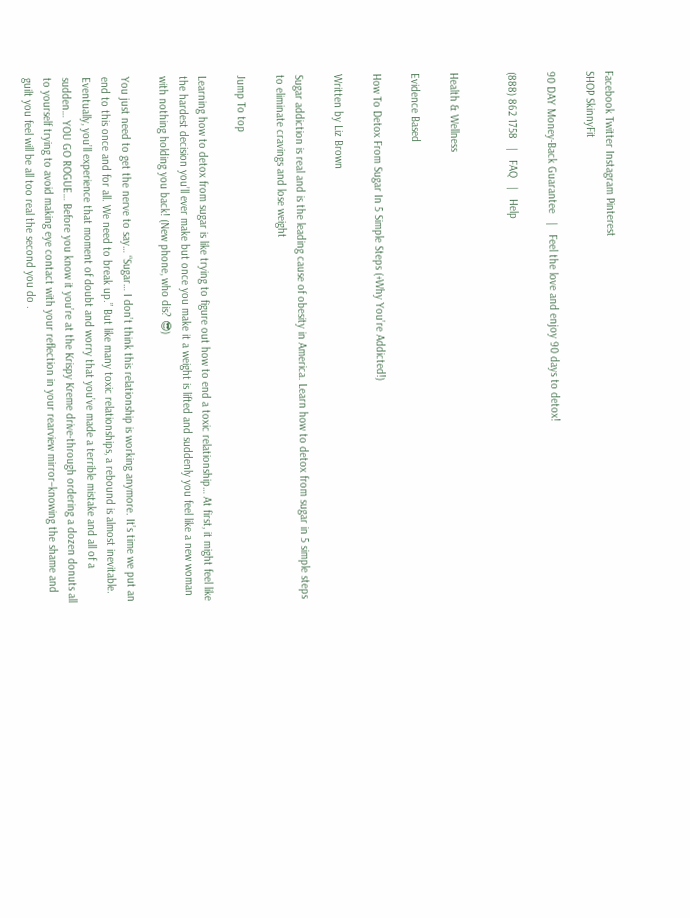Facebook Twitter Instagram Pinterest
SHOP SkinnyFit

90 DAY Money-Back Guarantee   |   Feel the love and enjoy 90 days to detox!

(888) 862 1758   |   FAQ   |   Help


Health & Wellness

Evidence Based

How To Detox From Sugar In 5 Simple Steps (+Why You’re Addicted!)

Written by Liz Brown

Sugar addiction is real and is the leading cause of obesity in America. Learn how to detox from sugar in 5 simple steps to eliminate cravings and lose weight

Jump To top

Learning how to detox from sugar is like trying to figure out how to end a toxic relationship… At first, it might feel like the hardest decision you’ll ever make but once you make it a weight is lifted and suddenly you feel like a new woman with nothing holding you back! (New phone, who dis? 😎)

You just need to get the nerve to say… “Sugar… I don’t think this relationship is working anymore. It’s time we put an end to this once and for all. We need to break up.” But like many toxic relationships, a rebound is almost inevitable. Eventually, you’ll experience that moment of doubt and worry that you’ve made a terrible mistake and all of a sudden… YOU GO ROGUE… Before you know it you’re at the Krispy Kreme drive-through ordering a dozen donuts all to yourself trying to avoid making eye contact with your reflection in your rearview mirror–knowing the shame and guilt you feel will be all too real the second you do .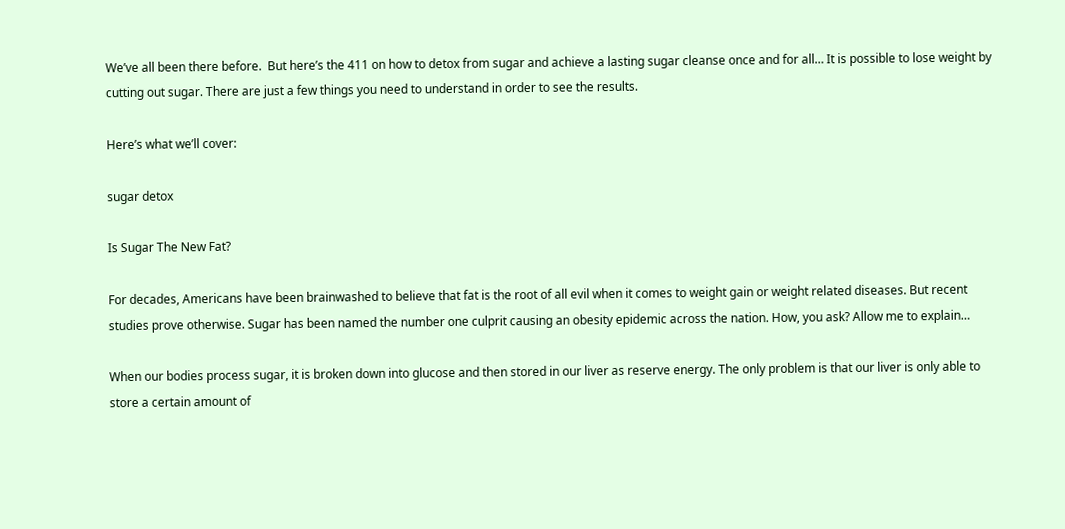We’ve all been there before.  But here’s the 411 on how to detox from sugar and achieve a lasting sugar cleanse once and for all… It is possible to lose weight by cutting out sugar. There are just a few things you need to understand in order to see the results.

Here’s what we’ll cover:

sugar detox

Is Sugar The New Fat?

For decades, Americans have been brainwashed to believe that fat is the root of all evil when it comes to weight gain or weight related diseases. But recent studies prove otherwise. Sugar has been named the number one culprit causing an obesity epidemic across the nation. How, you ask? Allow me to explain…

When our bodies process sugar, it is broken down into glucose and then stored in our liver as reserve energy. The only problem is that our liver is only able to store a certain amount of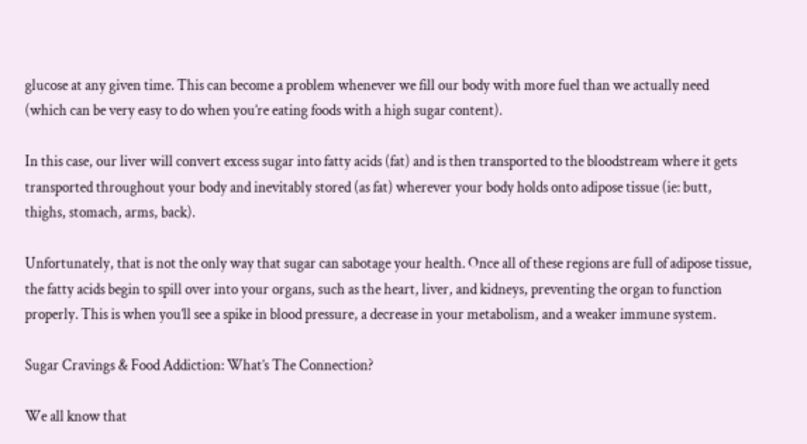glucose at any given time. This can become a problem whenever we fill our body with more fuel than we actually need (which can be very easy to do when you’re eating foods with a high sugar content).

In this case, our liver will convert excess sugar into fatty acids (fat) and is then transported to the bloodstream where it gets transported throughout your body and inevitably stored (as fat) wherever your body holds onto adipose tissue (ie: butt, thighs, stomach, arms, back).

Unfortunately, that is not the only way that sugar can sabotage your health. Once all of these regions are full of adipose tissue, the fatty acids begin to spill over into your organs, such as the heart, liver, and kidneys, preventing the organ to function properly. This is when you’ll see a spike in blood pressure, a decrease in your metabolism, and a weaker immune system.

Sugar Cravings & Food Addiction: What’s The Connection?

We all know that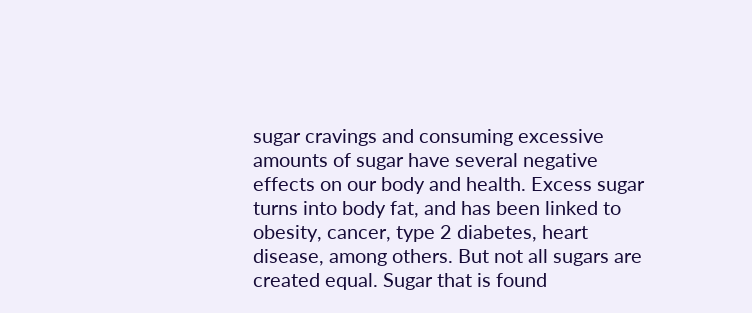sugar cravings and consuming excessive amounts of sugar have several negative effects on our body and health. Excess sugar turns into body fat, and has been linked to obesity, cancer, type 2 diabetes, heart disease, among others. But not all sugars are created equal. Sugar that is found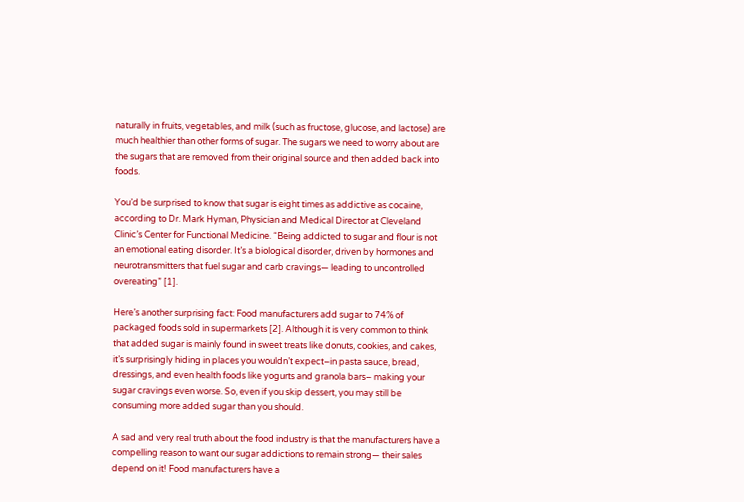naturally in fruits, vegetables, and milk (such as fructose, glucose, and lactose) are much healthier than other forms of sugar. The sugars we need to worry about are the sugars that are removed from their original source and then added back into foods.

You’d be surprised to know that sugar is eight times as addictive as cocaine, according to Dr. Mark Hyman, Physician and Medical Director at Cleveland Clinic’s Center for Functional Medicine. “Being addicted to sugar and flour is not an emotional eating disorder. It’s a biological disorder, driven by hormones and neurotransmitters that fuel sugar and carb cravings— leading to uncontrolled overeating” [1].

Here’s another surprising fact: Food manufacturers add sugar to 74% of packaged foods sold in supermarkets [2]. Although it is very common to think that added sugar is mainly found in sweet treats like donuts, cookies, and cakes, it’s surprisingly hiding in places you wouldn’t expect–in pasta sauce, bread, dressings, and even health foods like yogurts and granola bars– making your sugar cravings even worse. So, even if you skip dessert, you may still be consuming more added sugar than you should.

A sad and very real truth about the food industry is that the manufacturers have a compelling reason to want our sugar addictions to remain strong— their sales depend on it! Food manufacturers have a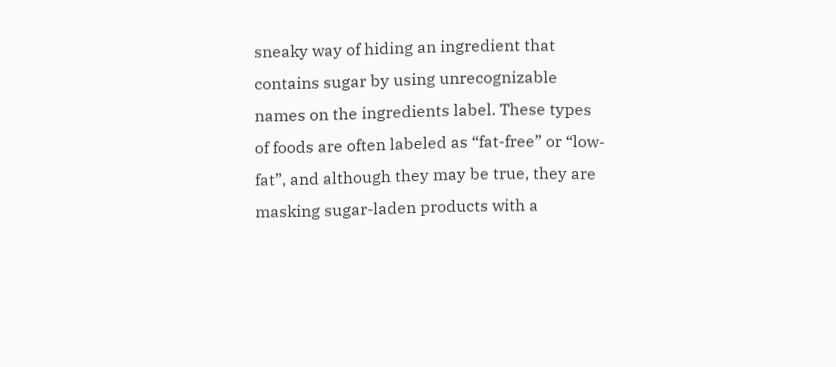sneaky way of hiding an ingredient that contains sugar by using unrecognizable names on the ingredients label. These types of foods are often labeled as “fat-free” or “low-fat”, and although they may be true, they are masking sugar-laden products with a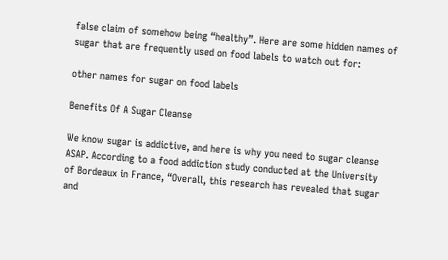false claim of somehow being “healthy”. Here are some hidden names of sugar that are frequently used on food labels to watch out for:

other names for sugar on food labels

Benefits Of A Sugar Cleanse

We know sugar is addictive, and here is why you need to sugar cleanse ASAP. According to a food addiction study conducted at the University of Bordeaux in France, “Overall, this research has revealed that sugar and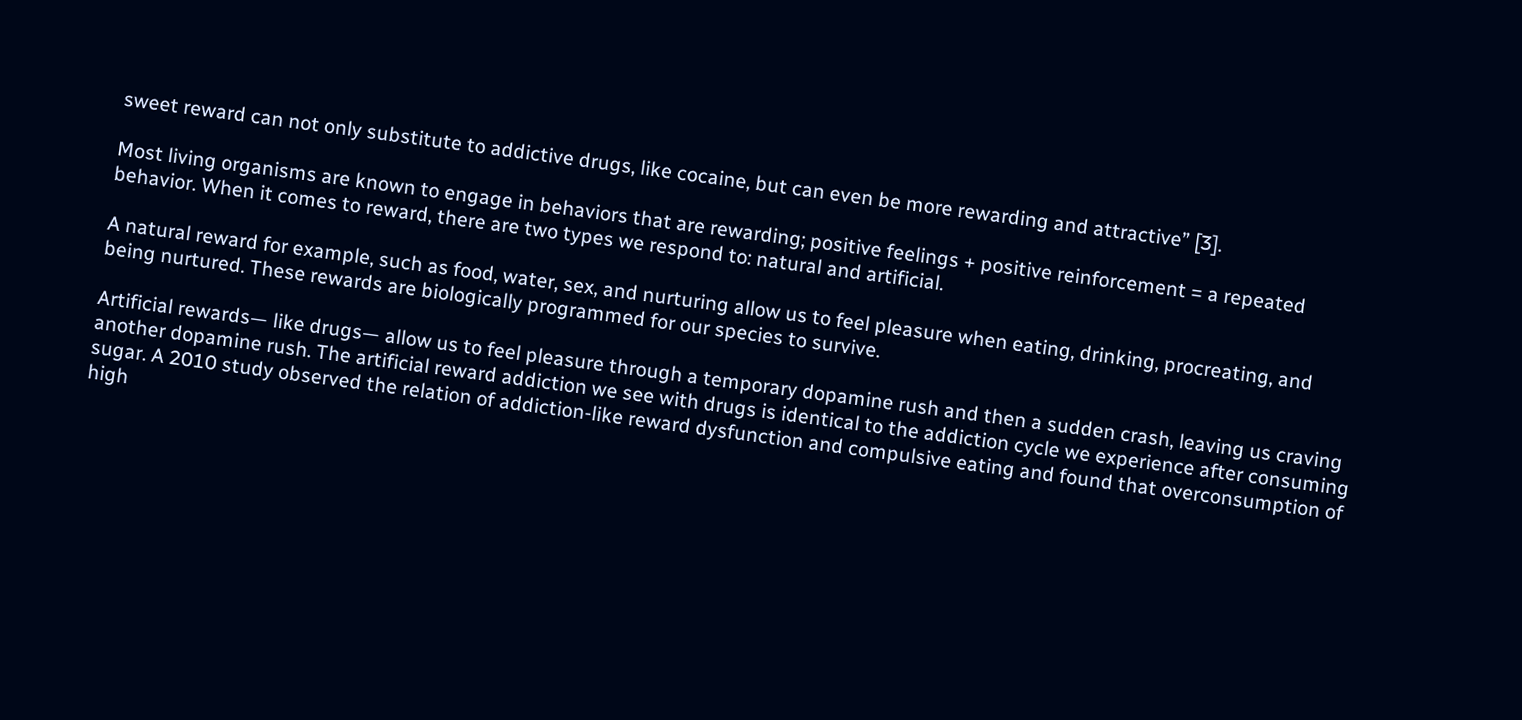sweet reward can not only substitute to addictive drugs, like cocaine, but can even be more rewarding and attractive” [3].

Most living organisms are known to engage in behaviors that are rewarding; positive feelings + positive reinforcement = a repeated behavior. When it comes to reward, there are two types we respond to: natural and artificial.

A natural reward for example, such as food, water, sex, and nurturing allow us to feel pleasure when eating, drinking, procreating, and being nurtured. These rewards are biologically programmed for our species to survive.

Artificial rewards— like drugs— allow us to feel pleasure through a temporary dopamine rush and then a sudden crash, leaving us craving another dopamine rush. The artificial reward addiction we see with drugs is identical to the addiction cycle we experience after consuming sugar. A 2010 study observed the relation of addiction-like reward dysfunction and compulsive eating and found that overconsumption of high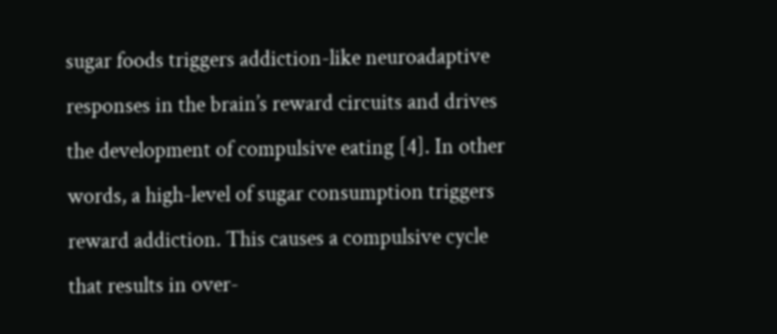sugar foods triggers addiction-like neuroadaptive responses in the brain’s reward circuits and drives the development of compulsive eating [4]. In other words, a high-level of sugar consumption triggers reward addiction. This causes a compulsive cycle that results in over-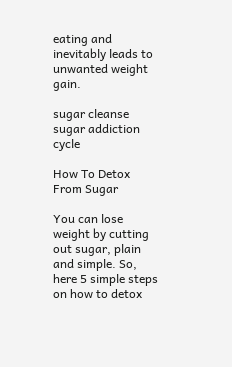eating and inevitably leads to unwanted weight gain.

sugar cleanse sugar addiction cycle

How To Detox From Sugar

You can lose weight by cutting out sugar, plain and simple. So, here 5 simple steps on how to detox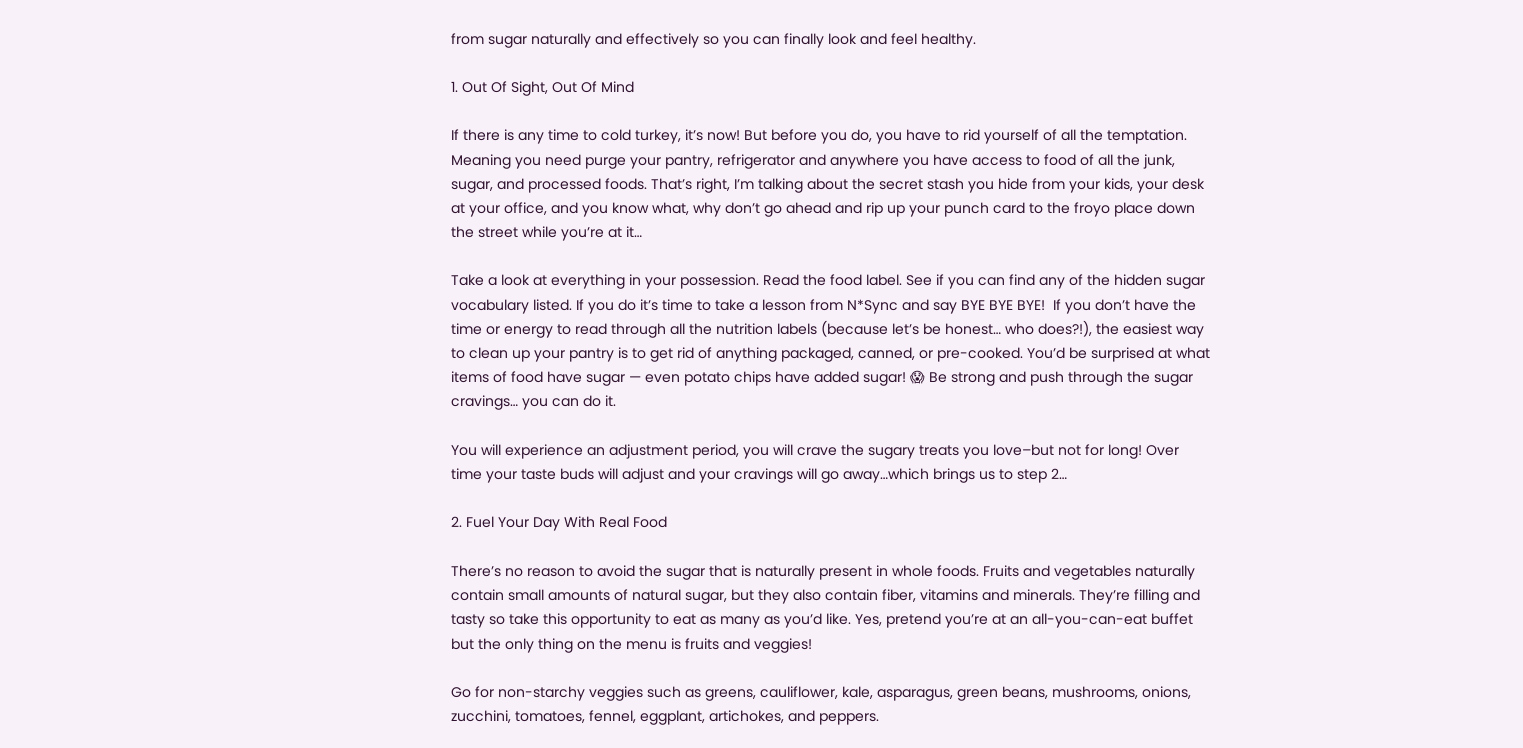from sugar naturally and effectively so you can finally look and feel healthy.

1. Out Of Sight, Out Of Mind

If there is any time to cold turkey, it’s now! But before you do, you have to rid yourself of all the temptation. Meaning you need purge your pantry, refrigerator and anywhere you have access to food of all the junk, sugar, and processed foods. That’s right, I’m talking about the secret stash you hide from your kids, your desk at your office, and you know what, why don’t go ahead and rip up your punch card to the froyo place down the street while you’re at it…

Take a look at everything in your possession. Read the food label. See if you can find any of the hidden sugar vocabulary listed. If you do it’s time to take a lesson from N*Sync and say BYE BYE BYE!  If you don’t have the time or energy to read through all the nutrition labels (because let’s be honest… who does?!), the easiest way to clean up your pantry is to get rid of anything packaged, canned, or pre-cooked. You’d be surprised at what items of food have sugar — even potato chips have added sugar! 😱 Be strong and push through the sugar cravings… you can do it.

You will experience an adjustment period, you will crave the sugary treats you love–but not for long! Over time your taste buds will adjust and your cravings will go away…which brings us to step 2…

2. Fuel Your Day With Real Food

There’s no reason to avoid the sugar that is naturally present in whole foods. Fruits and vegetables naturally contain small amounts of natural sugar, but they also contain fiber, vitamins and minerals. They’re filling and tasty so take this opportunity to eat as many as you’d like. Yes, pretend you’re at an all-you-can-eat buffet but the only thing on the menu is fruits and veggies!

Go for non-starchy veggies such as greens, cauliflower, kale, asparagus, green beans, mushrooms, onions, zucchini, tomatoes, fennel, eggplant, artichokes, and peppers.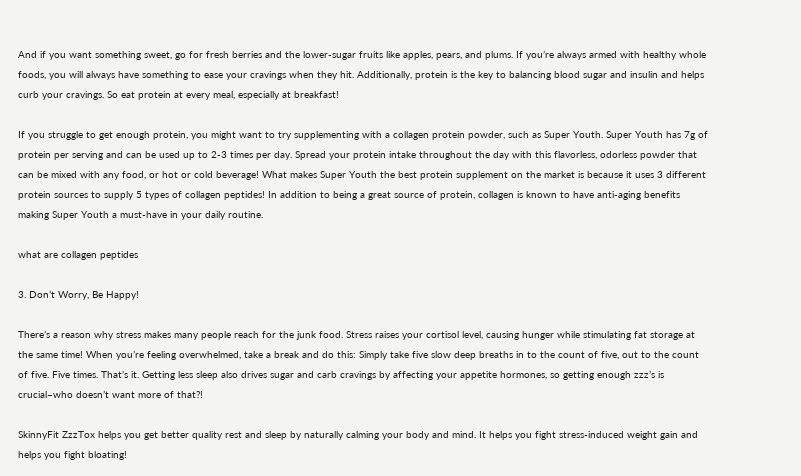And if you want something sweet, go for fresh berries and the lower-sugar fruits like apples, pears, and plums. If you’re always armed with healthy whole foods, you will always have something to ease your cravings when they hit. Additionally, protein is the key to balancing blood sugar and insulin and helps curb your cravings. So eat protein at every meal, especially at breakfast!

If you struggle to get enough protein, you might want to try supplementing with a collagen protein powder, such as Super Youth. Super Youth has 7g of protein per serving and can be used up to 2-3 times per day. Spread your protein intake throughout the day with this flavorless, odorless powder that can be mixed with any food, or hot or cold beverage! What makes Super Youth the best protein supplement on the market is because it uses 3 different protein sources to supply 5 types of collagen peptides! In addition to being a great source of protein, collagen is known to have anti-aging benefits making Super Youth a must-have in your daily routine.

what are collagen peptides

3. Don’t Worry, Be Happy!

There’s a reason why stress makes many people reach for the junk food. Stress raises your cortisol level, causing hunger while stimulating fat storage at the same time! When you’re feeling overwhelmed, take a break and do this: Simply take five slow deep breaths in to the count of five, out to the count of five. Five times. That’s it. Getting less sleep also drives sugar and carb cravings by affecting your appetite hormones, so getting enough zzz’s is crucial–who doesn’t want more of that?!

SkinnyFit ZzzTox helps you get better quality rest and sleep by naturally calming your body and mind. It helps you fight stress-induced weight gain and helps you fight bloating!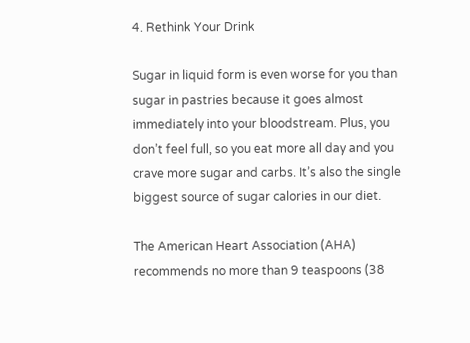4. Rethink Your Drink

Sugar in liquid form is even worse for you than sugar in pastries because it goes almost immediately into your bloodstream. Plus, you don’t feel full, so you eat more all day and you crave more sugar and carbs. It’s also the single biggest source of sugar calories in our diet.

The American Heart Association (AHA) recommends no more than 9 teaspoons (38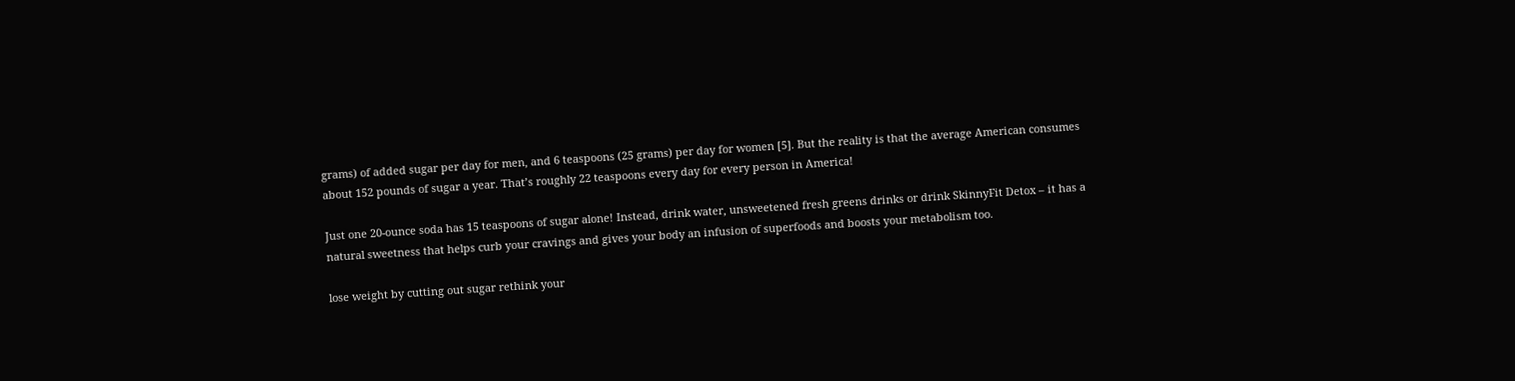grams) of added sugar per day for men, and 6 teaspoons (25 grams) per day for women [5]. But the reality is that the average American consumes about 152 pounds of sugar a year. That’s roughly 22 teaspoons every day for every person in America!

Just one 20-ounce soda has 15 teaspoons of sugar alone! Instead, drink water, unsweetened fresh greens drinks or drink SkinnyFit Detox – it has a natural sweetness that helps curb your cravings and gives your body an infusion of superfoods and boosts your metabolism too.

lose weight by cutting out sugar rethink your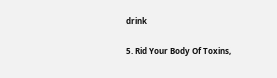drink

5. Rid Your Body Of Toxins,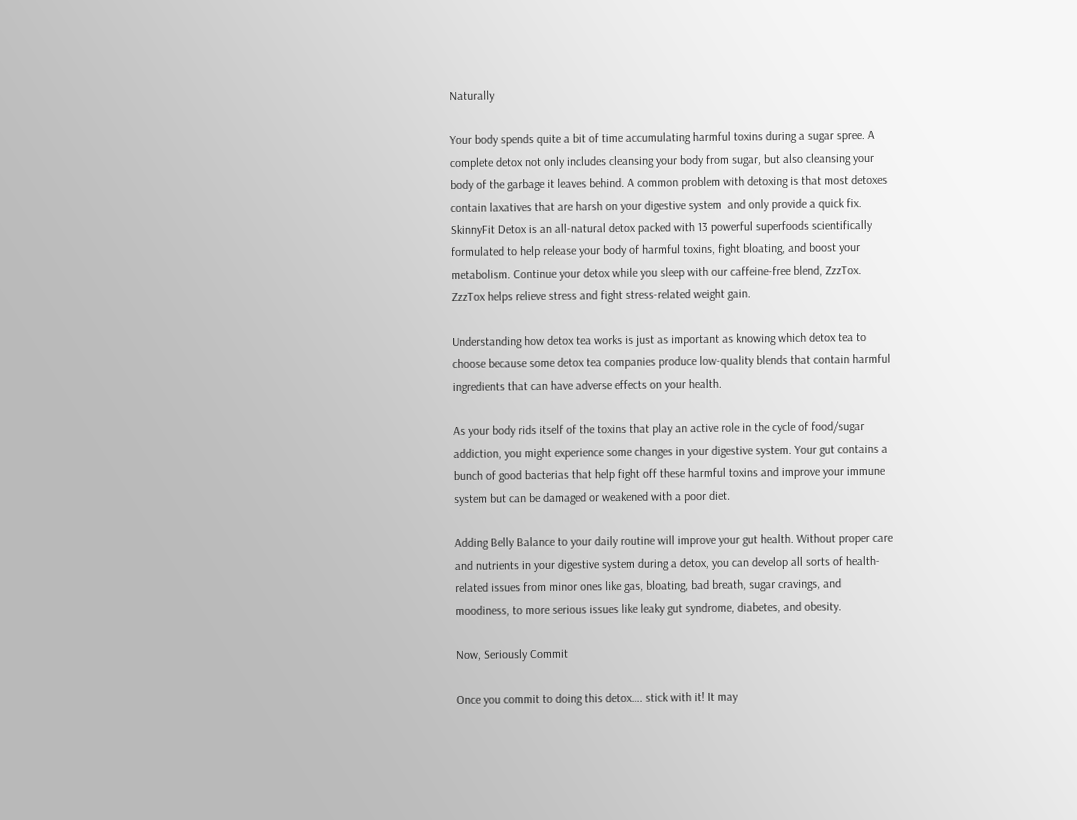Naturally

Your body spends quite a bit of time accumulating harmful toxins during a sugar spree. A complete detox not only includes cleansing your body from sugar, but also cleansing your body of the garbage it leaves behind. A common problem with detoxing is that most detoxes contain laxatives that are harsh on your digestive system  and only provide a quick fix. SkinnyFit Detox is an all-natural detox packed with 13 powerful superfoods scientifically formulated to help release your body of harmful toxins, fight bloating, and boost your metabolism. Continue your detox while you sleep with our caffeine-free blend, ZzzTox. ZzzTox helps relieve stress and fight stress-related weight gain.

Understanding how detox tea works is just as important as knowing which detox tea to choose because some detox tea companies produce low-quality blends that contain harmful ingredients that can have adverse effects on your health.

As your body rids itself of the toxins that play an active role in the cycle of food/sugar addiction, you might experience some changes in your digestive system. Your gut contains a bunch of good bacterias that help fight off these harmful toxins and improve your immune system but can be damaged or weakened with a poor diet.

Adding Belly Balance to your daily routine will improve your gut health. Without proper care and nutrients in your digestive system during a detox, you can develop all sorts of health-related issues from minor ones like gas, bloating, bad breath, sugar cravings, and moodiness, to more serious issues like leaky gut syndrome, diabetes, and obesity.

Now, Seriously Commit

Once you commit to doing this detox…. stick with it! It may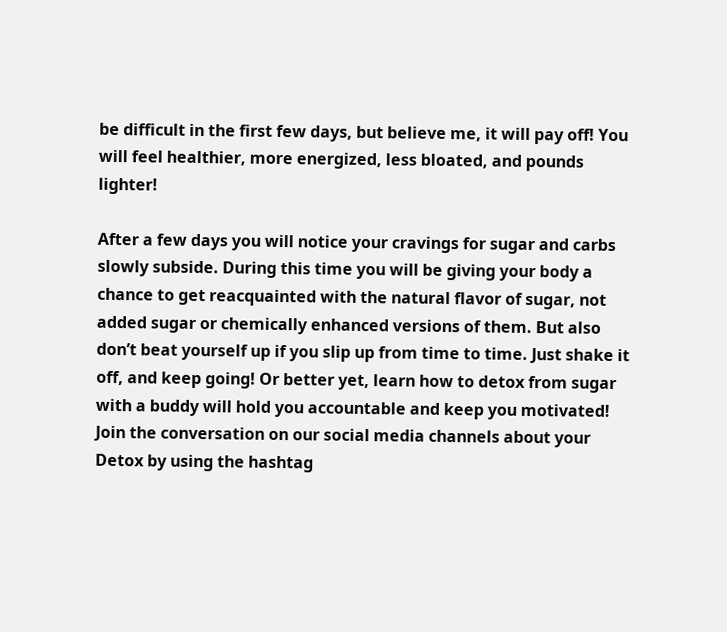be difficult in the first few days, but believe me, it will pay off! You will feel healthier, more energized, less bloated, and pounds lighter!

After a few days you will notice your cravings for sugar and carbs slowly subside. During this time you will be giving your body a chance to get reacquainted with the natural flavor of sugar, not added sugar or chemically enhanced versions of them. But also don’t beat yourself up if you slip up from time to time. Just shake it off, and keep going! Or better yet, learn how to detox from sugar with a buddy will hold you accountable and keep you motivated! Join the conversation on our social media channels about your Detox by using the hashtag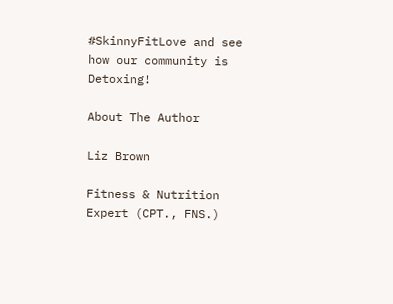#SkinnyFitLove and see how our community is Detoxing!

About The Author

Liz Brown

Fitness & Nutrition Expert (CPT., FNS.)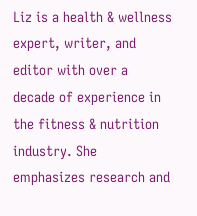Liz is a health & wellness expert, writer, and editor with over a decade of experience in the fitness & nutrition industry. She emphasizes research and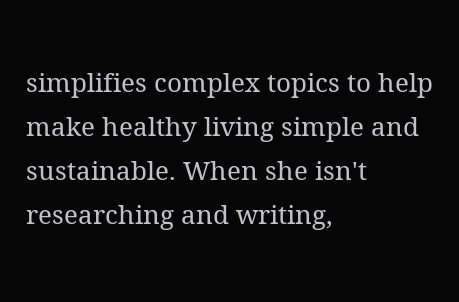simplifies complex topics to help make healthy living simple and sustainable. When she isn't researching and writing,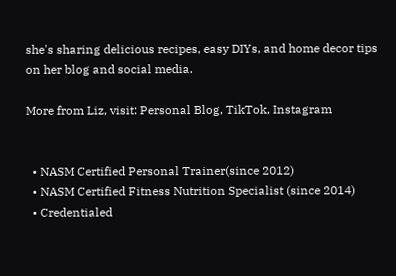she's sharing delicious recipes, easy DIYs, and home decor tips on her blog and social media.

More from Liz, visit: Personal Blog, TikTok, Instagram


  • NASM Certified Personal Trainer(since 2012)
  • NASM Certified Fitness Nutrition Specialist (since 2014)
  • Credentialed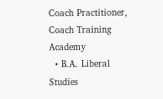Coach Practitioner, Coach Training Academy
  • B.A. Liberal Studies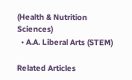(Health & Nutrition Sciences)
  • A.A. Liberal Arts (STEM)

Related Articles